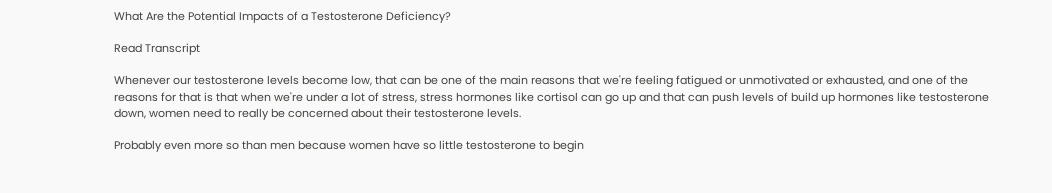What Are the Potential Impacts of a Testosterone Deficiency?

Read Transcript

Whenever our testosterone levels become low, that can be one of the main reasons that we're feeling fatigued or unmotivated or exhausted, and one of the reasons for that is that when we're under a lot of stress, stress hormones like cortisol can go up and that can push levels of build up hormones like testosterone down, women need to really be concerned about their testosterone levels.

Probably even more so than men because women have so little testosterone to begin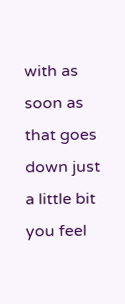with as soon as that goes down just a little bit you feel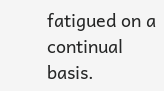fatigued on a continual basis.